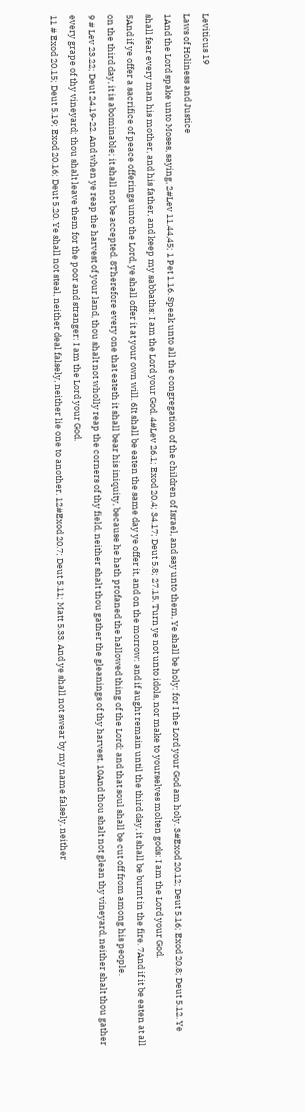Leviticus 19
Laws of Holiness and Justice
1And the Lord spake unto Moses, saying, 2#Lev 11.44,45; 1 Pet 1.16. Speak unto all the congregation of the children of Israel, and say unto them, Ye shall be holy: for I the Lord your God am holy. 3#Exod 20.12; Deut 5.16; Exod 20.8; Deut 5.12. Ye shall fear every man his mother, and his father, and keep my sabbaths: I am the Lord your God. 4#Lev 26.1; Exod 20.4; 34.17; Deut 5.8; 27.15. Turn ye not unto idols, nor make to yourselves molten gods: I am the Lord your God.
5And if ye offer a sacrifice of peace offerings unto the Lord, ye shall offer it at your own will. 6It shall be eaten the same day ye offer it, and on the morrow: and if aught remain until the third day, it shall be burnt in the fire. 7And if it be eaten at all on the third day, it is abominable; it shall not be accepted. 8Therefore every one that eateth it shall bear his iniquity, because he hath profaned the hallowed thing of the Lord; and that soul shall be cut off from among his people.
9 # Lev 23.22; Deut 24.19-22. And when ye reap the harvest of your land, thou shalt not wholly reap the corners of thy field, neither shalt thou gather the gleanings of thy harvest. 10And thou shalt not glean thy vineyard, neither shalt thou gather every grape of thy vineyard; thou shalt leave them for the poor and stranger: I am the Lord your God.
11 # Exod 20.15; Deut 5.19; Exod 20.16; Deut 5.20. Ye shall not steal, neither deal falsely, neither lie one to another. 12#Exod 20.7; Deut 5.11; Matt 5.33. And ye shall not swear by my name falsely, neither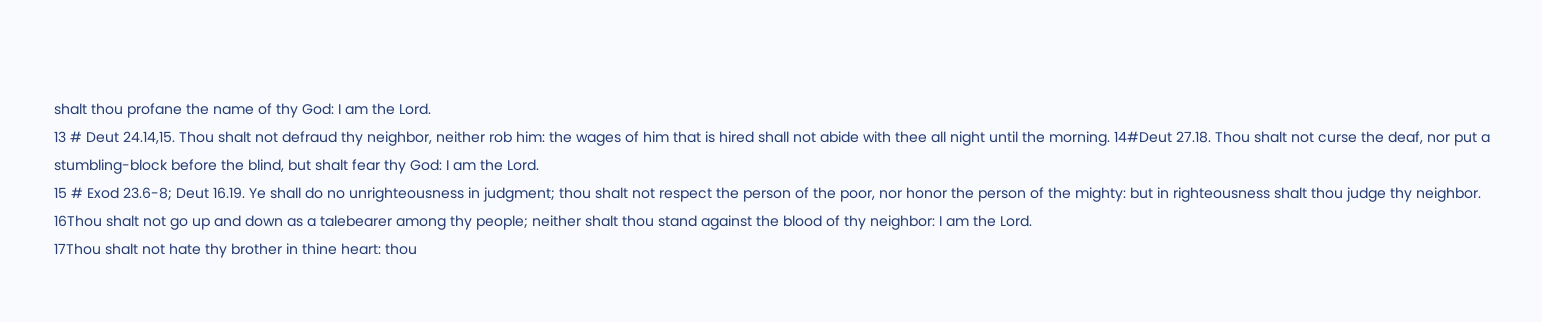shalt thou profane the name of thy God: I am the Lord.
13 # Deut 24.14,15. Thou shalt not defraud thy neighbor, neither rob him: the wages of him that is hired shall not abide with thee all night until the morning. 14#Deut 27.18. Thou shalt not curse the deaf, nor put a stumbling-block before the blind, but shalt fear thy God: I am the Lord.
15 # Exod 23.6-8; Deut 16.19. Ye shall do no unrighteousness in judgment; thou shalt not respect the person of the poor, nor honor the person of the mighty: but in righteousness shalt thou judge thy neighbor. 16Thou shalt not go up and down as a talebearer among thy people; neither shalt thou stand against the blood of thy neighbor: I am the Lord.
17Thou shalt not hate thy brother in thine heart: thou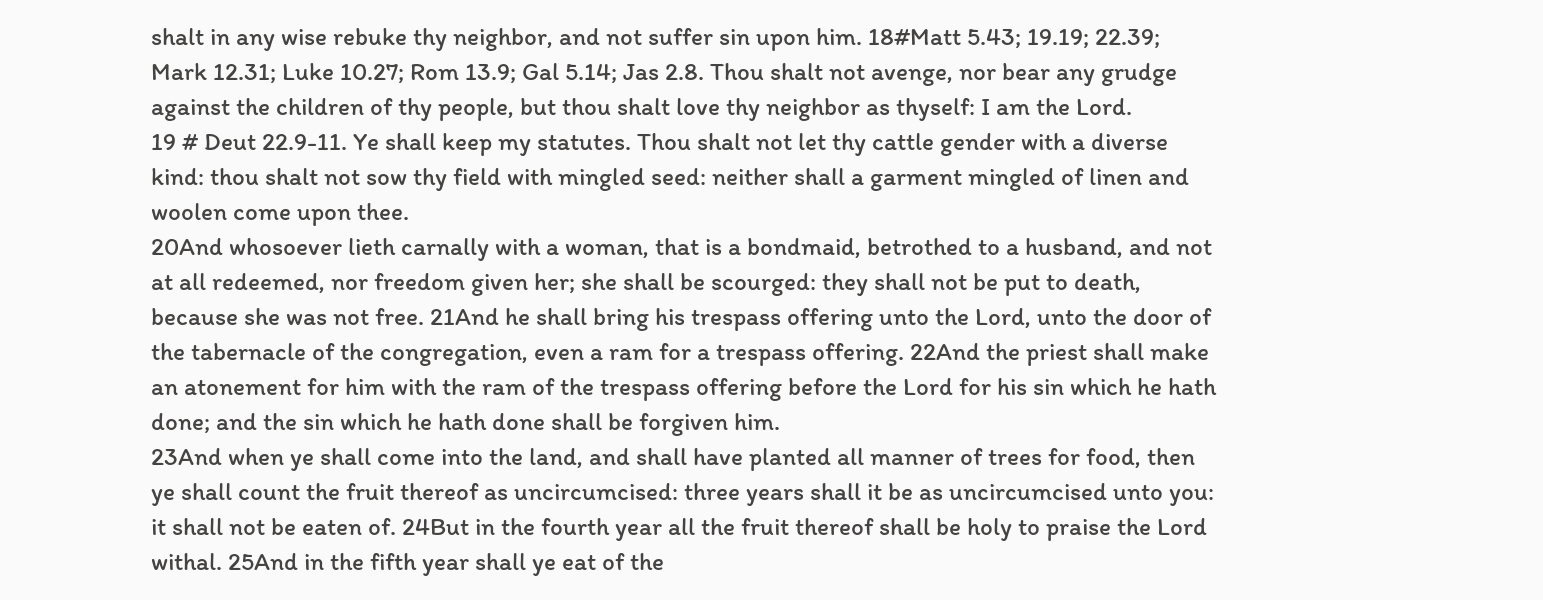shalt in any wise rebuke thy neighbor, and not suffer sin upon him. 18#Matt 5.43; 19.19; 22.39; Mark 12.31; Luke 10.27; Rom 13.9; Gal 5.14; Jas 2.8. Thou shalt not avenge, nor bear any grudge against the children of thy people, but thou shalt love thy neighbor as thyself: I am the Lord.
19 # Deut 22.9-11. Ye shall keep my statutes. Thou shalt not let thy cattle gender with a diverse kind: thou shalt not sow thy field with mingled seed: neither shall a garment mingled of linen and woolen come upon thee.
20And whosoever lieth carnally with a woman, that is a bondmaid, betrothed to a husband, and not at all redeemed, nor freedom given her; she shall be scourged: they shall not be put to death, because she was not free. 21And he shall bring his trespass offering unto the Lord, unto the door of the tabernacle of the congregation, even a ram for a trespass offering. 22And the priest shall make an atonement for him with the ram of the trespass offering before the Lord for his sin which he hath done; and the sin which he hath done shall be forgiven him.
23And when ye shall come into the land, and shall have planted all manner of trees for food, then ye shall count the fruit thereof as uncircumcised: three years shall it be as uncircumcised unto you: it shall not be eaten of. 24But in the fourth year all the fruit thereof shall be holy to praise the Lord withal. 25And in the fifth year shall ye eat of the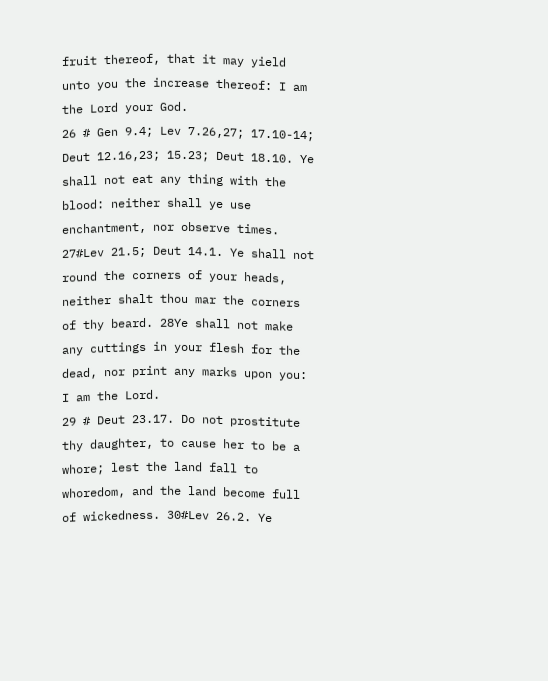fruit thereof, that it may yield unto you the increase thereof: I am the Lord your God.
26 # Gen 9.4; Lev 7.26,27; 17.10-14; Deut 12.16,23; 15.23; Deut 18.10. Ye shall not eat any thing with the blood: neither shall ye use enchantment, nor observe times. 27#Lev 21.5; Deut 14.1. Ye shall not round the corners of your heads, neither shalt thou mar the corners of thy beard. 28Ye shall not make any cuttings in your flesh for the dead, nor print any marks upon you: I am the Lord.
29 # Deut 23.17. Do not prostitute thy daughter, to cause her to be a whore; lest the land fall to whoredom, and the land become full of wickedness. 30#Lev 26.2. Ye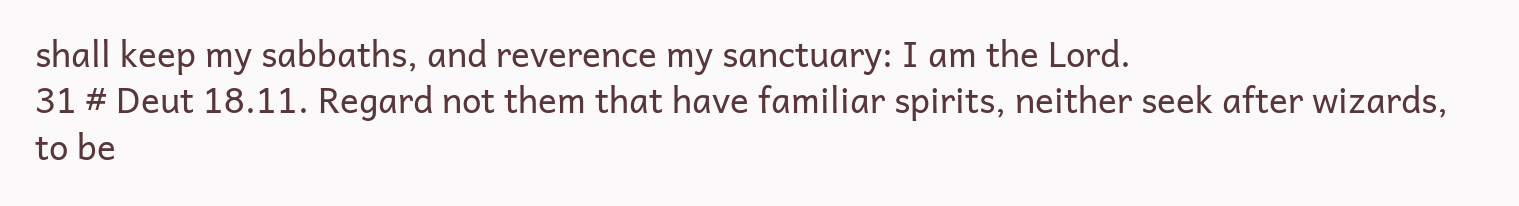shall keep my sabbaths, and reverence my sanctuary: I am the Lord.
31 # Deut 18.11. Regard not them that have familiar spirits, neither seek after wizards, to be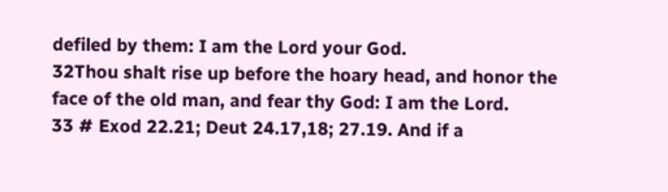defiled by them: I am the Lord your God.
32Thou shalt rise up before the hoary head, and honor the face of the old man, and fear thy God: I am the Lord.
33 # Exod 22.21; Deut 24.17,18; 27.19. And if a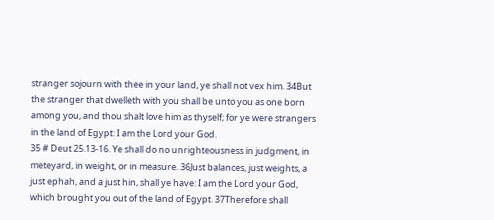stranger sojourn with thee in your land, ye shall not vex him. 34But the stranger that dwelleth with you shall be unto you as one born among you, and thou shalt love him as thyself; for ye were strangers in the land of Egypt: I am the Lord your God.
35 # Deut 25.13-16. Ye shall do no unrighteousness in judgment, in meteyard, in weight, or in measure. 36Just balances, just weights, a just ephah, and a just hin, shall ye have: I am the Lord your God, which brought you out of the land of Egypt. 37Therefore shall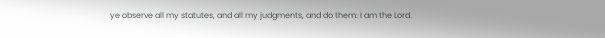ye observe all my statutes, and all my judgments, and do them: I am the Lord.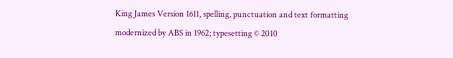King James Version 1611, spelling, punctuation and text formatting modernized by ABS in 1962; typesetting © 2010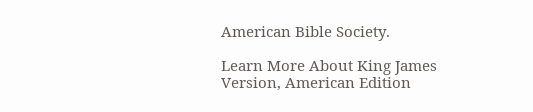American Bible Society.

Learn More About King James Version, American Edition